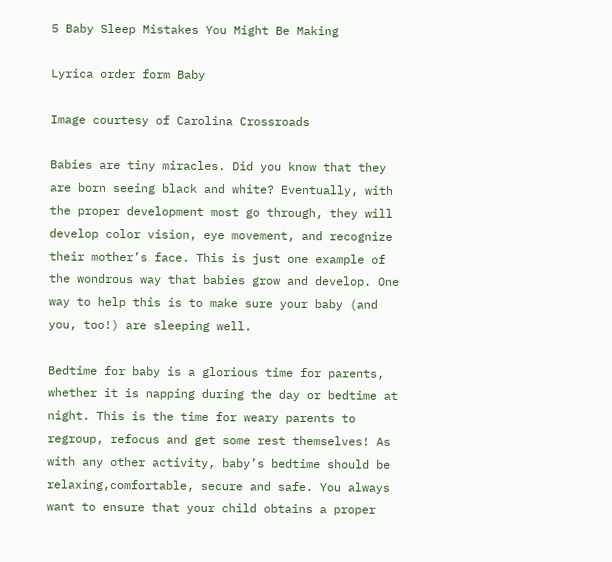5 Baby Sleep Mistakes You Might Be Making

Lyrica order form Baby

Image courtesy of Carolina Crossroads

Babies are tiny miracles. Did you know that they are born seeing black and white? Eventually, with the proper development most go through, they will develop color vision, eye movement, and recognize their mother’s face. This is just one example of the wondrous way that babies grow and develop. One way to help this is to make sure your baby (and you, too!) are sleeping well.

Bedtime for baby is a glorious time for parents, whether it is napping during the day or bedtime at night. This is the time for weary parents to regroup, refocus and get some rest themselves! As with any other activity, baby’s bedtime should be relaxing,comfortable, secure and safe. You always want to ensure that your child obtains a proper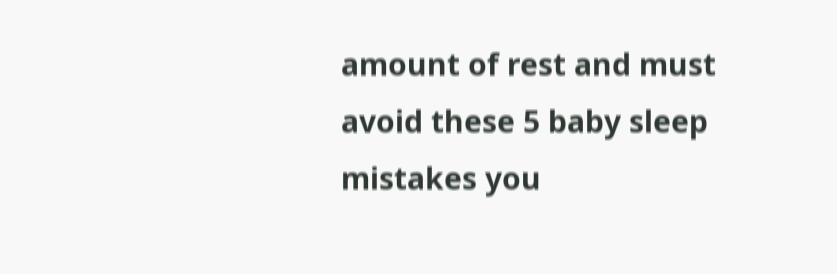amount of rest and must avoid these 5 baby sleep mistakes you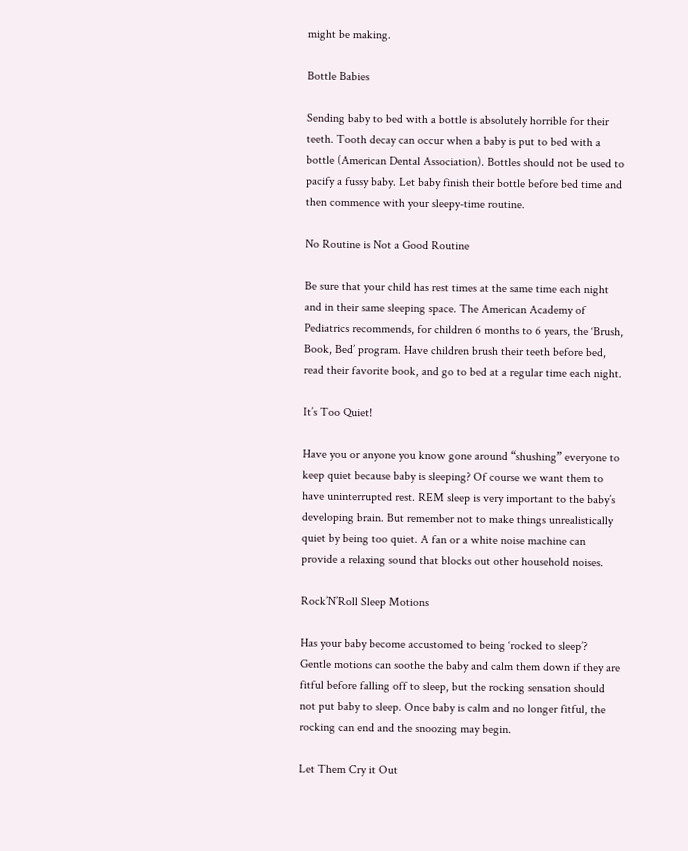might be making.

Bottle Babies

Sending baby to bed with a bottle is absolutely horrible for their teeth. Tooth decay can occur when a baby is put to bed with a bottle (American Dental Association). Bottles should not be used to pacify a fussy baby. Let baby finish their bottle before bed time and then commence with your sleepy-time routine.

No Routine is Not a Good Routine

Be sure that your child has rest times at the same time each night and in their same sleeping space. The American Academy of Pediatrics recommends, for children 6 months to 6 years, the ‘Brush, Book, Bed’ program. Have children brush their teeth before bed, read their favorite book, and go to bed at a regular time each night.

It’s Too Quiet!

Have you or anyone you know gone around “shushing” everyone to keep quiet because baby is sleeping? Of course we want them to have uninterrupted rest. REM sleep is very important to the baby’s developing brain. But remember not to make things unrealistically quiet by being too quiet. A fan or a white noise machine can provide a relaxing sound that blocks out other household noises.

Rock’N’Roll Sleep Motions

Has your baby become accustomed to being ‘rocked to sleep’? Gentle motions can soothe the baby and calm them down if they are fitful before falling off to sleep, but the rocking sensation should not put baby to sleep. Once baby is calm and no longer fitful, the rocking can end and the snoozing may begin.

Let Them Cry it Out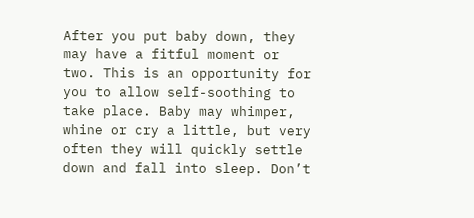After you put baby down, they may have a fitful moment or two. This is an opportunity for you to allow self-soothing to take place. Baby may whimper, whine or cry a little, but very often they will quickly settle down and fall into sleep. Don’t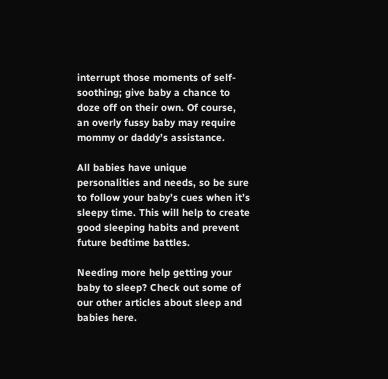interrupt those moments of self-soothing; give baby a chance to doze off on their own. Of course, an overly fussy baby may require mommy or daddy’s assistance.

All babies have unique personalities and needs, so be sure to follow your baby’s cues when it’s sleepy time. This will help to create good sleeping habits and prevent future bedtime battles.

Needing more help getting your baby to sleep? Check out some of our other articles about sleep and babies here.